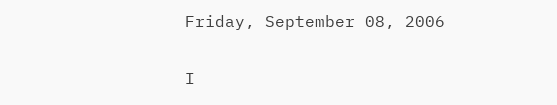Friday, September 08, 2006

I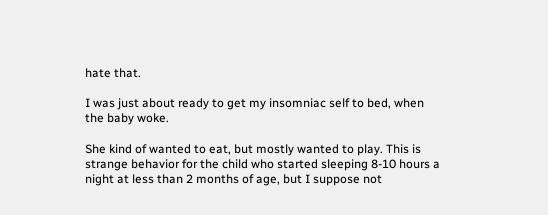hate that.

I was just about ready to get my insomniac self to bed, when the baby woke.

She kind of wanted to eat, but mostly wanted to play. This is strange behavior for the child who started sleeping 8-10 hours a night at less than 2 months of age, but I suppose not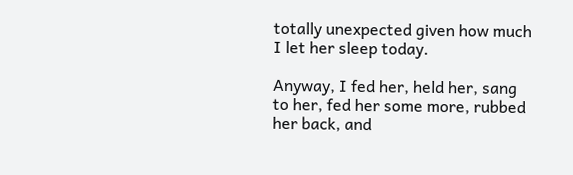totally unexpected given how much I let her sleep today.

Anyway, I fed her, held her, sang to her, fed her some more, rubbed her back, and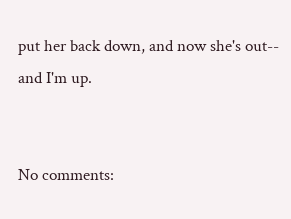put her back down, and now she's out-- and I'm up.


No comments: